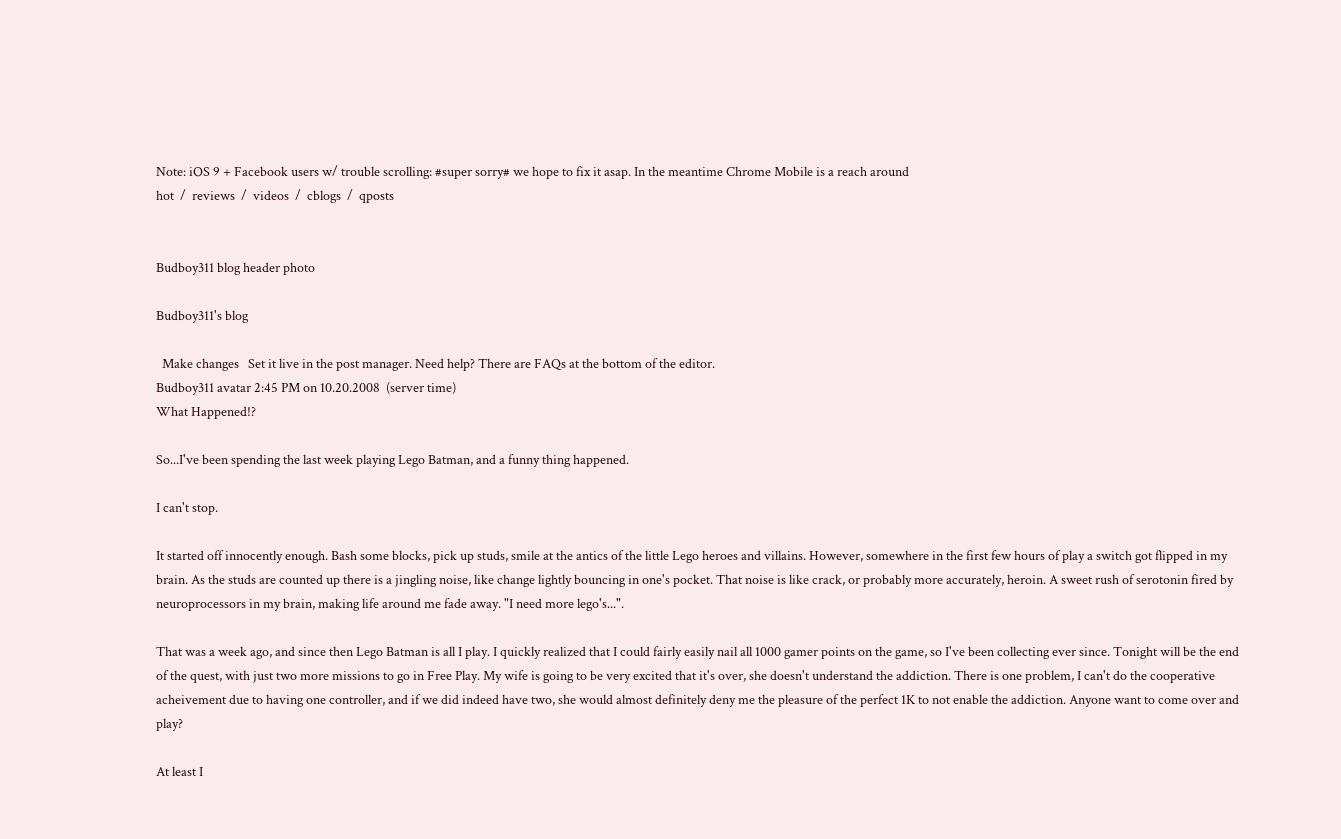Note: iOS 9 + Facebook users w/ trouble scrolling: #super sorry# we hope to fix it asap. In the meantime Chrome Mobile is a reach around
hot  /  reviews  /  videos  /  cblogs  /  qposts


Budboy311 blog header photo

Budboy311's blog

  Make changes   Set it live in the post manager. Need help? There are FAQs at the bottom of the editor.
Budboy311 avatar 2:45 PM on 10.20.2008  (server time)
What Happened!?

So...I've been spending the last week playing Lego Batman, and a funny thing happened.

I can't stop.

It started off innocently enough. Bash some blocks, pick up studs, smile at the antics of the little Lego heroes and villains. However, somewhere in the first few hours of play a switch got flipped in my brain. As the studs are counted up there is a jingling noise, like change lightly bouncing in one's pocket. That noise is like crack, or probably more accurately, heroin. A sweet rush of serotonin fired by neuroprocessors in my brain, making life around me fade away. "I need more lego's...".

That was a week ago, and since then Lego Batman is all I play. I quickly realized that I could fairly easily nail all 1000 gamer points on the game, so I've been collecting ever since. Tonight will be the end of the quest, with just two more missions to go in Free Play. My wife is going to be very excited that it's over, she doesn't understand the addiction. There is one problem, I can't do the cooperative acheivement due to having one controller, and if we did indeed have two, she would almost definitely deny me the pleasure of the perfect 1K to not enable the addiction. Anyone want to come over and play?

At least I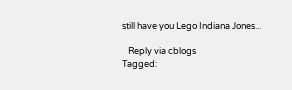still have you Lego Indiana Jones...

   Reply via cblogs
Tagged: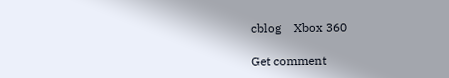cblog    Xbox 360

Get comment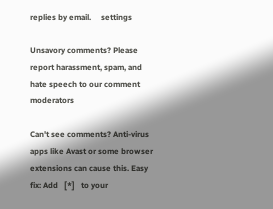replies by email.     settings

Unsavory comments? Please report harassment, spam, and hate speech to our comment moderators

Can't see comments? Anti-virus apps like Avast or some browser extensions can cause this. Easy fix: Add   [*]   to your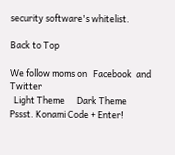security software's whitelist.

Back to Top

We follow moms on   Facebook  and   Twitter
  Light Theme      Dark Theme
Pssst. Konami Code + Enter!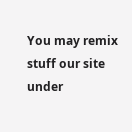You may remix stuff our site under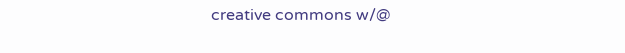creative commons w/@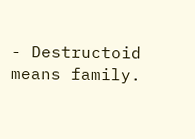- Destructoid means family.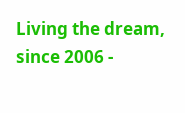Living the dream, since 2006 -